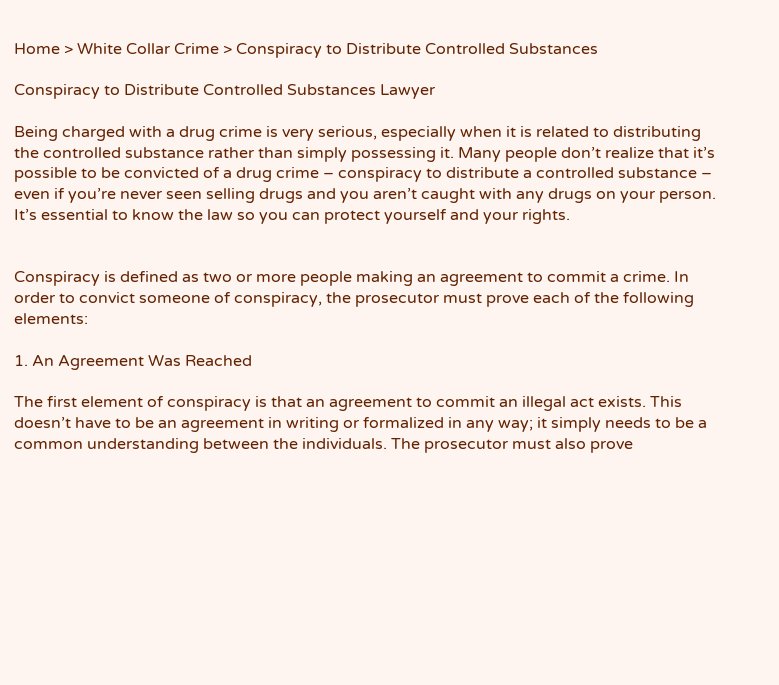Home > White Collar Crime > Conspiracy to Distribute Controlled Substances

Conspiracy to Distribute Controlled Substances Lawyer

Being charged with a drug crime is very serious, especially when it is related to distributing the controlled substance rather than simply possessing it. Many people don’t realize that it’s possible to be convicted of a drug crime – conspiracy to distribute a controlled substance – even if you’re never seen selling drugs and you aren’t caught with any drugs on your person. It’s essential to know the law so you can protect yourself and your rights.


Conspiracy is defined as two or more people making an agreement to commit a crime. In order to convict someone of conspiracy, the prosecutor must prove each of the following elements:

1. An Agreement Was Reached

The first element of conspiracy is that an agreement to commit an illegal act exists. This doesn’t have to be an agreement in writing or formalized in any way; it simply needs to be a common understanding between the individuals. The prosecutor must also prove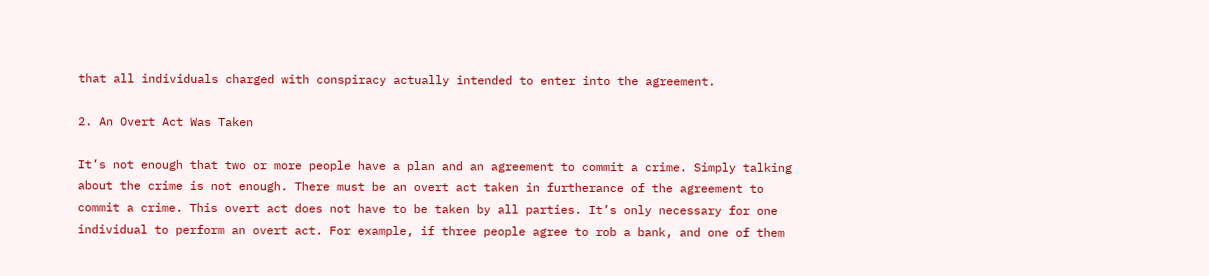that all individuals charged with conspiracy actually intended to enter into the agreement.

2. An Overt Act Was Taken

It’s not enough that two or more people have a plan and an agreement to commit a crime. Simply talking about the crime is not enough. There must be an overt act taken in furtherance of the agreement to commit a crime. This overt act does not have to be taken by all parties. It’s only necessary for one individual to perform an overt act. For example, if three people agree to rob a bank, and one of them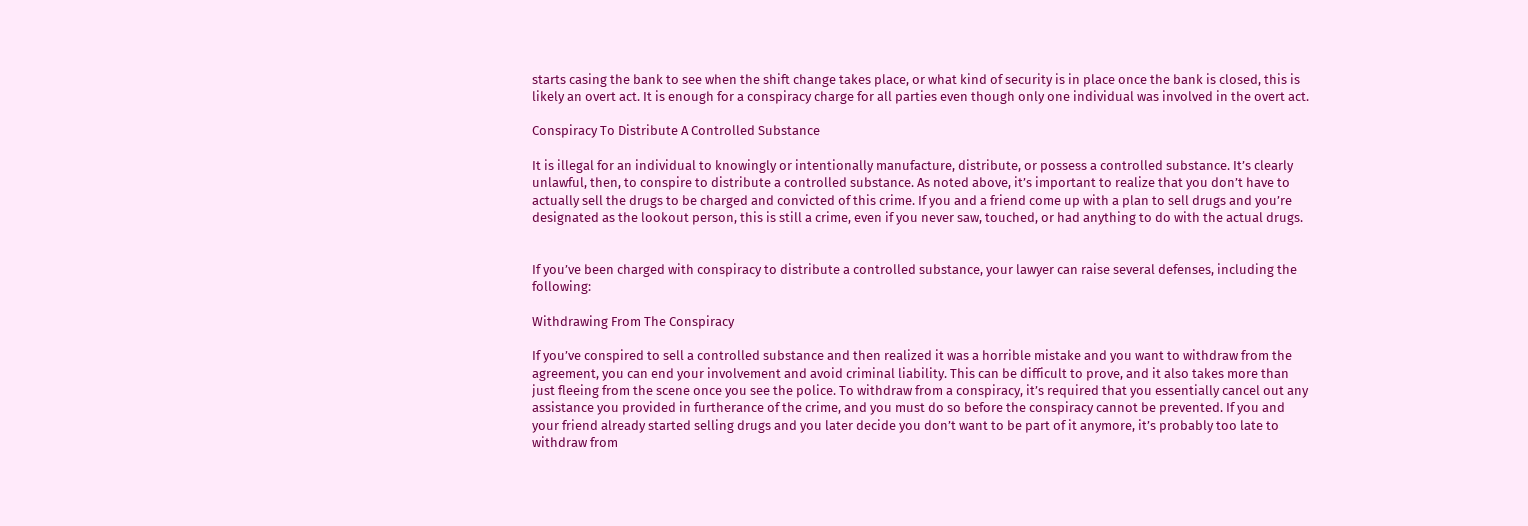starts casing the bank to see when the shift change takes place, or what kind of security is in place once the bank is closed, this is likely an overt act. It is enough for a conspiracy charge for all parties even though only one individual was involved in the overt act.

Conspiracy To Distribute A Controlled Substance

It is illegal for an individual to knowingly or intentionally manufacture, distribute, or possess a controlled substance. It’s clearly unlawful, then, to conspire to distribute a controlled substance. As noted above, it’s important to realize that you don’t have to actually sell the drugs to be charged and convicted of this crime. If you and a friend come up with a plan to sell drugs and you’re designated as the lookout person, this is still a crime, even if you never saw, touched, or had anything to do with the actual drugs.


If you’ve been charged with conspiracy to distribute a controlled substance, your lawyer can raise several defenses, including the following:

Withdrawing From The Conspiracy

If you’ve conspired to sell a controlled substance and then realized it was a horrible mistake and you want to withdraw from the agreement, you can end your involvement and avoid criminal liability. This can be difficult to prove, and it also takes more than just fleeing from the scene once you see the police. To withdraw from a conspiracy, it’s required that you essentially cancel out any assistance you provided in furtherance of the crime, and you must do so before the conspiracy cannot be prevented. If you and your friend already started selling drugs and you later decide you don’t want to be part of it anymore, it’s probably too late to withdraw from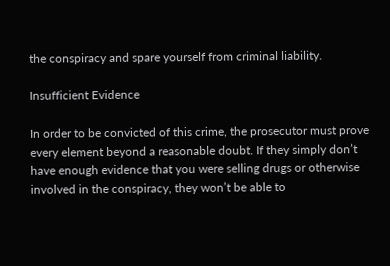the conspiracy and spare yourself from criminal liability.

Insufficient Evidence

In order to be convicted of this crime, the prosecutor must prove every element beyond a reasonable doubt. If they simply don’t have enough evidence that you were selling drugs or otherwise involved in the conspiracy, they won’t be able to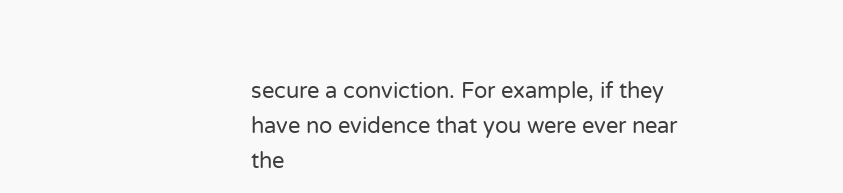secure a conviction. For example, if they have no evidence that you were ever near the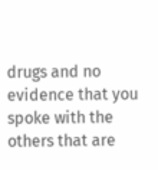drugs and no evidence that you spoke with the others that are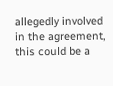allegedly involved in the agreement, this could be a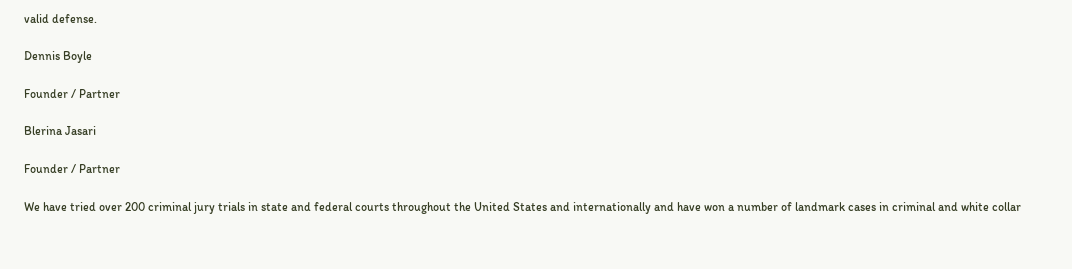valid defense.

Dennis Boyle

Founder / Partner

Blerina Jasari

Founder / Partner

We have tried over 200 criminal jury trials in state and federal courts throughout the United States and internationally and have won a number of landmark cases in criminal and white collar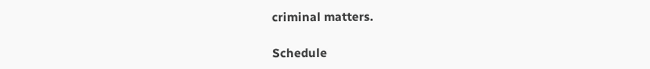criminal matters.

Schedule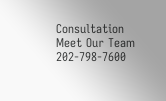Consultation Meet Our Team 202-798-7600